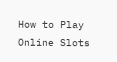How to Play Online Slots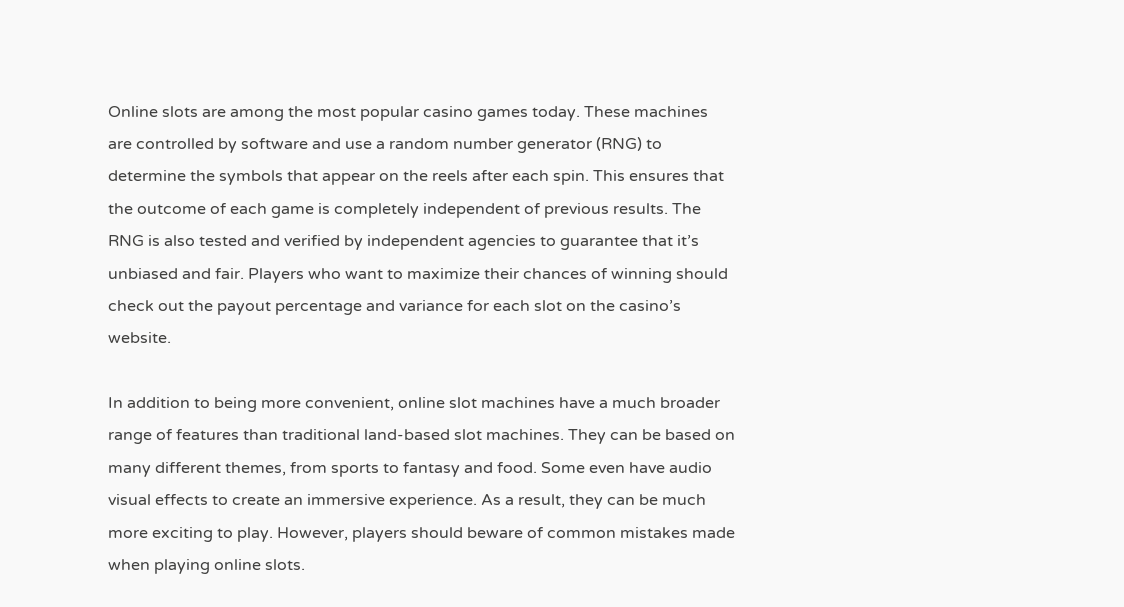Online slots are among the most popular casino games today. These machines are controlled by software and use a random number generator (RNG) to determine the symbols that appear on the reels after each spin. This ensures that the outcome of each game is completely independent of previous results. The RNG is also tested and verified by independent agencies to guarantee that it’s unbiased and fair. Players who want to maximize their chances of winning should check out the payout percentage and variance for each slot on the casino’s website.

In addition to being more convenient, online slot machines have a much broader range of features than traditional land-based slot machines. They can be based on many different themes, from sports to fantasy and food. Some even have audio visual effects to create an immersive experience. As a result, they can be much more exciting to play. However, players should beware of common mistakes made when playing online slots.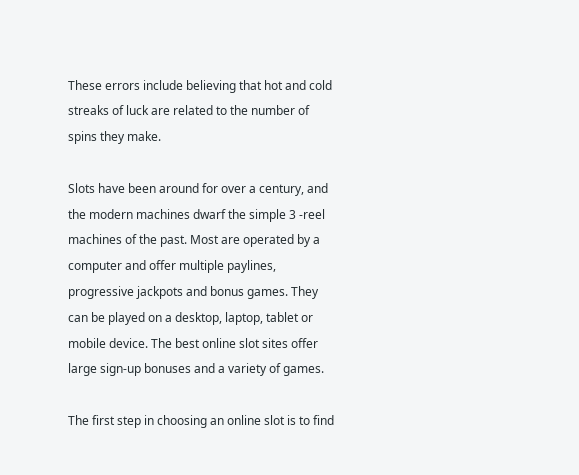These errors include believing that hot and cold streaks of luck are related to the number of spins they make.

Slots have been around for over a century, and the modern machines dwarf the simple 3 -reel machines of the past. Most are operated by a computer and offer multiple paylines, progressive jackpots and bonus games. They can be played on a desktop, laptop, tablet or mobile device. The best online slot sites offer large sign-up bonuses and a variety of games.

The first step in choosing an online slot is to find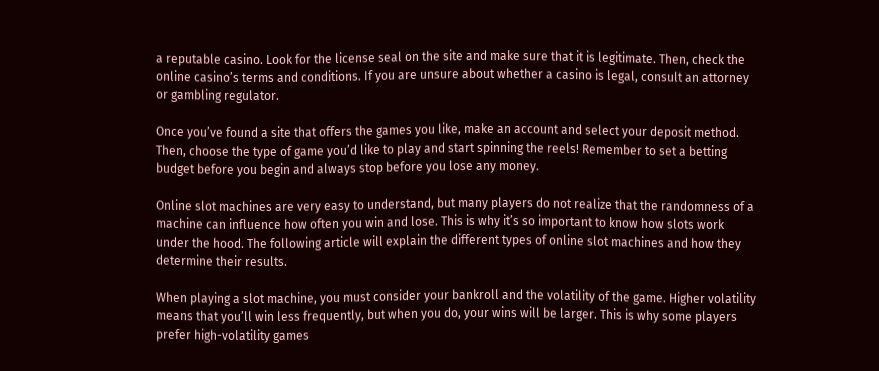a reputable casino. Look for the license seal on the site and make sure that it is legitimate. Then, check the online casino’s terms and conditions. If you are unsure about whether a casino is legal, consult an attorney or gambling regulator.

Once you’ve found a site that offers the games you like, make an account and select your deposit method. Then, choose the type of game you’d like to play and start spinning the reels! Remember to set a betting budget before you begin and always stop before you lose any money.

Online slot machines are very easy to understand, but many players do not realize that the randomness of a machine can influence how often you win and lose. This is why it’s so important to know how slots work under the hood. The following article will explain the different types of online slot machines and how they determine their results.

When playing a slot machine, you must consider your bankroll and the volatility of the game. Higher volatility means that you’ll win less frequently, but when you do, your wins will be larger. This is why some players prefer high-volatility games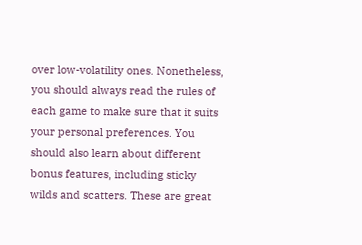over low-volatility ones. Nonetheless, you should always read the rules of each game to make sure that it suits your personal preferences. You should also learn about different bonus features, including sticky wilds and scatters. These are great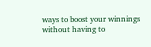ways to boost your winnings without having to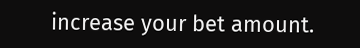increase your bet amount.